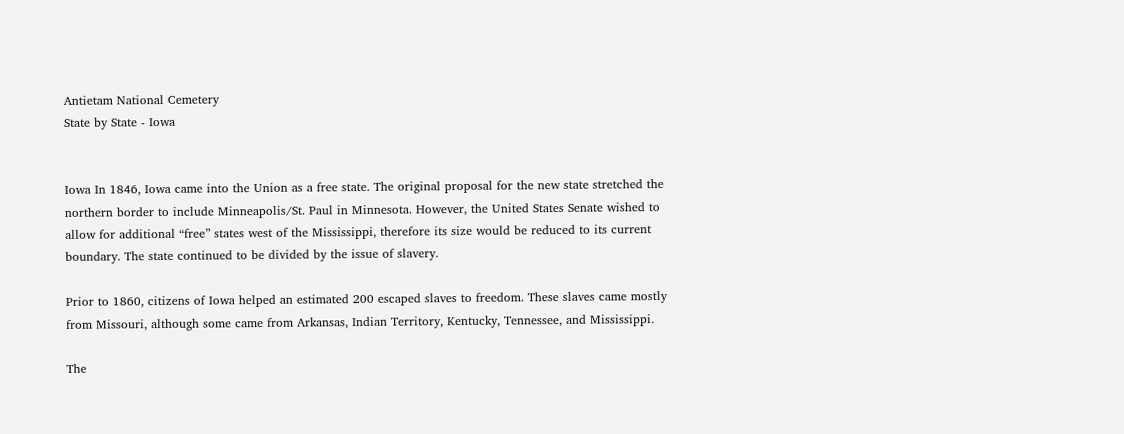Antietam National Cemetery
State by State - Iowa


Iowa In 1846, Iowa came into the Union as a free state. The original proposal for the new state stretched the northern border to include Minneapolis/St. Paul in Minnesota. However, the United States Senate wished to allow for additional “free” states west of the Mississippi, therefore its size would be reduced to its current boundary. The state continued to be divided by the issue of slavery.

Prior to 1860, citizens of Iowa helped an estimated 200 escaped slaves to freedom. These slaves came mostly from Missouri, although some came from Arkansas, Indian Territory, Kentucky, Tennessee, and Mississippi.

The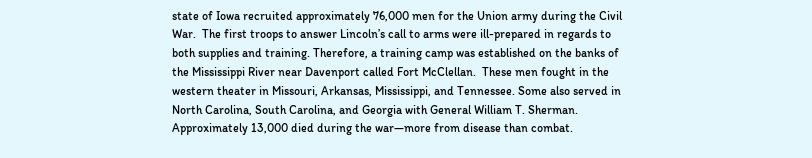state of Iowa recruited approximately 76,000 men for the Union army during the Civil War.  The first troops to answer Lincoln’s call to arms were ill-prepared in regards to both supplies and training. Therefore, a training camp was established on the banks of the Mississippi River near Davenport called Fort McClellan.  These men fought in the western theater in Missouri, Arkansas, Mississippi, and Tennessee. Some also served in North Carolina, South Carolina, and Georgia with General William T. Sherman. Approximately 13,000 died during the war—more from disease than combat.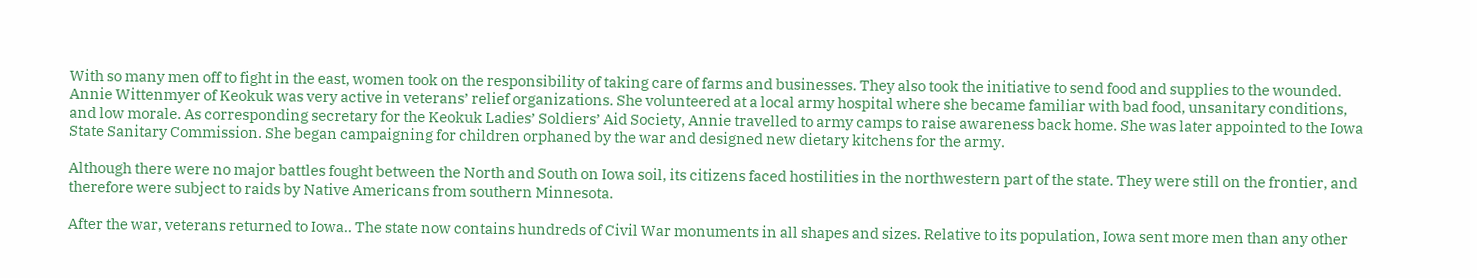With so many men off to fight in the east, women took on the responsibility of taking care of farms and businesses. They also took the initiative to send food and supplies to the wounded. Annie Wittenmyer of Keokuk was very active in veterans’ relief organizations. She volunteered at a local army hospital where she became familiar with bad food, unsanitary conditions, and low morale. As corresponding secretary for the Keokuk Ladies’ Soldiers’ Aid Society, Annie travelled to army camps to raise awareness back home. She was later appointed to the Iowa State Sanitary Commission. She began campaigning for children orphaned by the war and designed new dietary kitchens for the army.

Although there were no major battles fought between the North and South on Iowa soil, its citizens faced hostilities in the northwestern part of the state. They were still on the frontier, and therefore were subject to raids by Native Americans from southern Minnesota.

After the war, veterans returned to Iowa.. The state now contains hundreds of Civil War monuments in all shapes and sizes. Relative to its population, Iowa sent more men than any other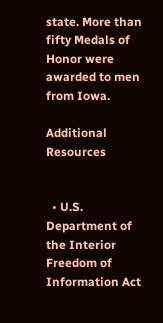state. More than fifty Medals of Honor were awarded to men from Iowa.

Additional Resources


  • U.S. Department of the Interior Freedom of Information Act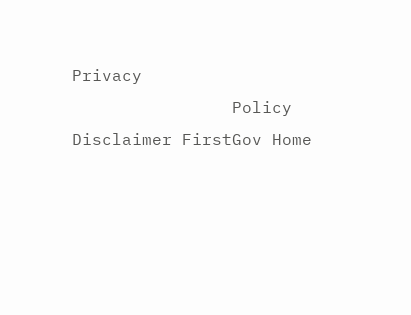Privacy
                Policy Disclaimer FirstGov Home